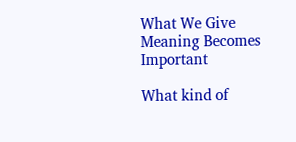What We Give Meaning Becomes Important

What kind of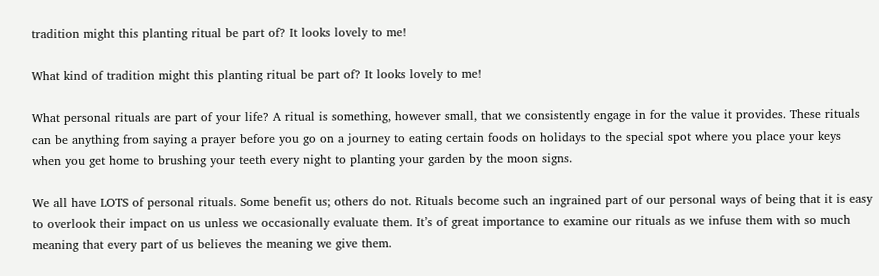tradition might this planting ritual be part of? It looks lovely to me!

What kind of tradition might this planting ritual be part of? It looks lovely to me!

What personal rituals are part of your life? A ritual is something, however small, that we consistently engage in for the value it provides. These rituals can be anything from saying a prayer before you go on a journey to eating certain foods on holidays to the special spot where you place your keys when you get home to brushing your teeth every night to planting your garden by the moon signs.

We all have LOTS of personal rituals. Some benefit us; others do not. Rituals become such an ingrained part of our personal ways of being that it is easy to overlook their impact on us unless we occasionally evaluate them. It’s of great importance to examine our rituals as we infuse them with so much meaning that every part of us believes the meaning we give them.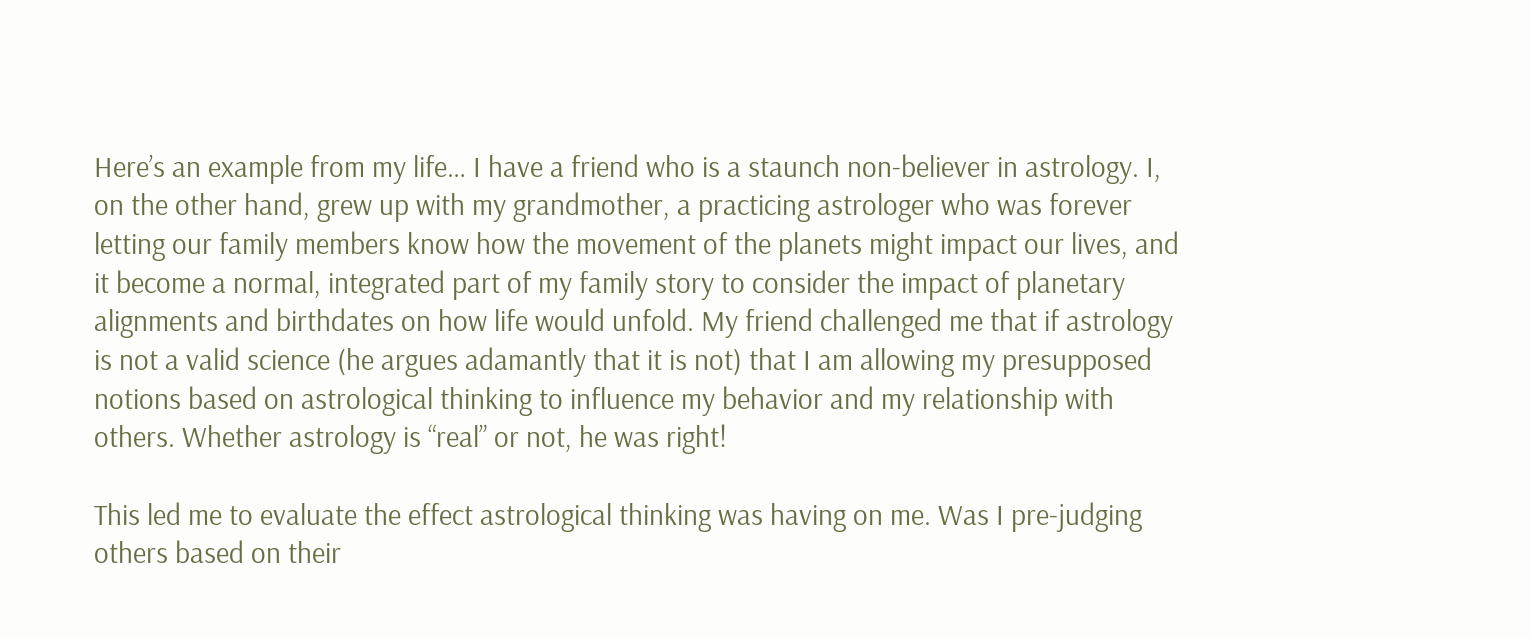Here’s an example from my life… I have a friend who is a staunch non-believer in astrology. I, on the other hand, grew up with my grandmother, a practicing astrologer who was forever letting our family members know how the movement of the planets might impact our lives, and it become a normal, integrated part of my family story to consider the impact of planetary alignments and birthdates on how life would unfold. My friend challenged me that if astrology is not a valid science (he argues adamantly that it is not) that I am allowing my presupposed notions based on astrological thinking to influence my behavior and my relationship with others. Whether astrology is “real” or not, he was right!

This led me to evaluate the effect astrological thinking was having on me. Was I pre-judging others based on their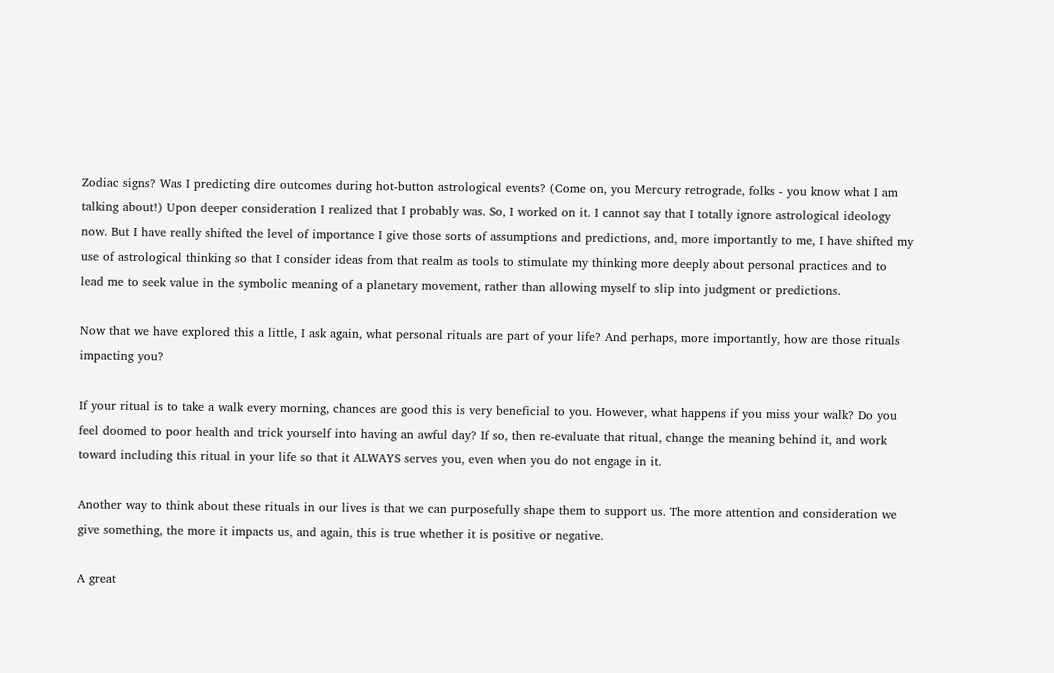Zodiac signs? Was I predicting dire outcomes during hot-button astrological events? (Come on, you Mercury retrograde, folks - you know what I am talking about!) Upon deeper consideration I realized that I probably was. So, I worked on it. I cannot say that I totally ignore astrological ideology now. But I have really shifted the level of importance I give those sorts of assumptions and predictions, and, more importantly to me, I have shifted my use of astrological thinking so that I consider ideas from that realm as tools to stimulate my thinking more deeply about personal practices and to lead me to seek value in the symbolic meaning of a planetary movement, rather than allowing myself to slip into judgment or predictions.

Now that we have explored this a little, I ask again, what personal rituals are part of your life? And perhaps, more importantly, how are those rituals impacting you?

If your ritual is to take a walk every morning, chances are good this is very beneficial to you. However, what happens if you miss your walk? Do you feel doomed to poor health and trick yourself into having an awful day? If so, then re-evaluate that ritual, change the meaning behind it, and work toward including this ritual in your life so that it ALWAYS serves you, even when you do not engage in it.

Another way to think about these rituals in our lives is that we can purposefully shape them to support us. The more attention and consideration we give something, the more it impacts us, and again, this is true whether it is positive or negative.

A great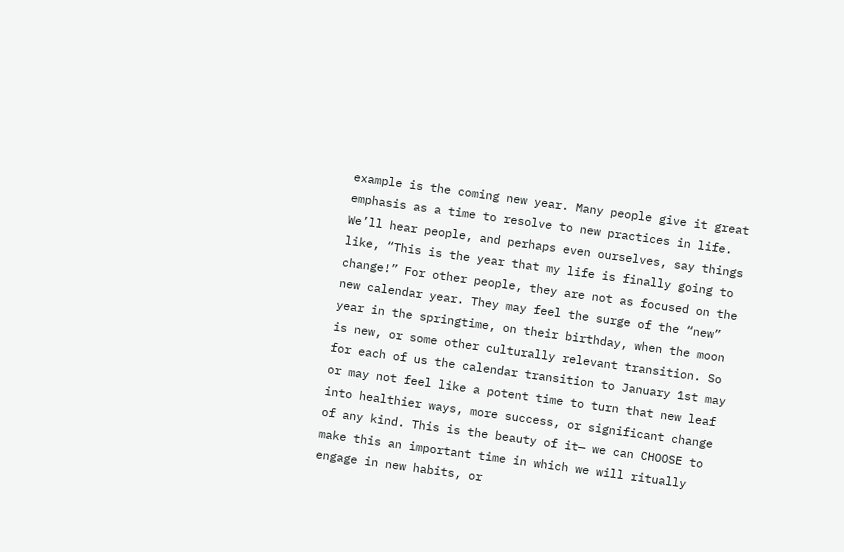example is the coming new year. Many people give it great emphasis as a time to resolve to new practices in life. We’ll hear people, and perhaps even ourselves, say things like, “This is the year that my life is finally going to change!” For other people, they are not as focused on the new calendar year. They may feel the surge of the “new” year in the springtime, on their birthday, when the moon is new, or some other culturally relevant transition. So for each of us the calendar transition to January 1st may or may not feel like a potent time to turn that new leaf into healthier ways, more success, or significant change of any kind. This is the beauty of it— we can CHOOSE to make this an important time in which we will ritually engage in new habits, or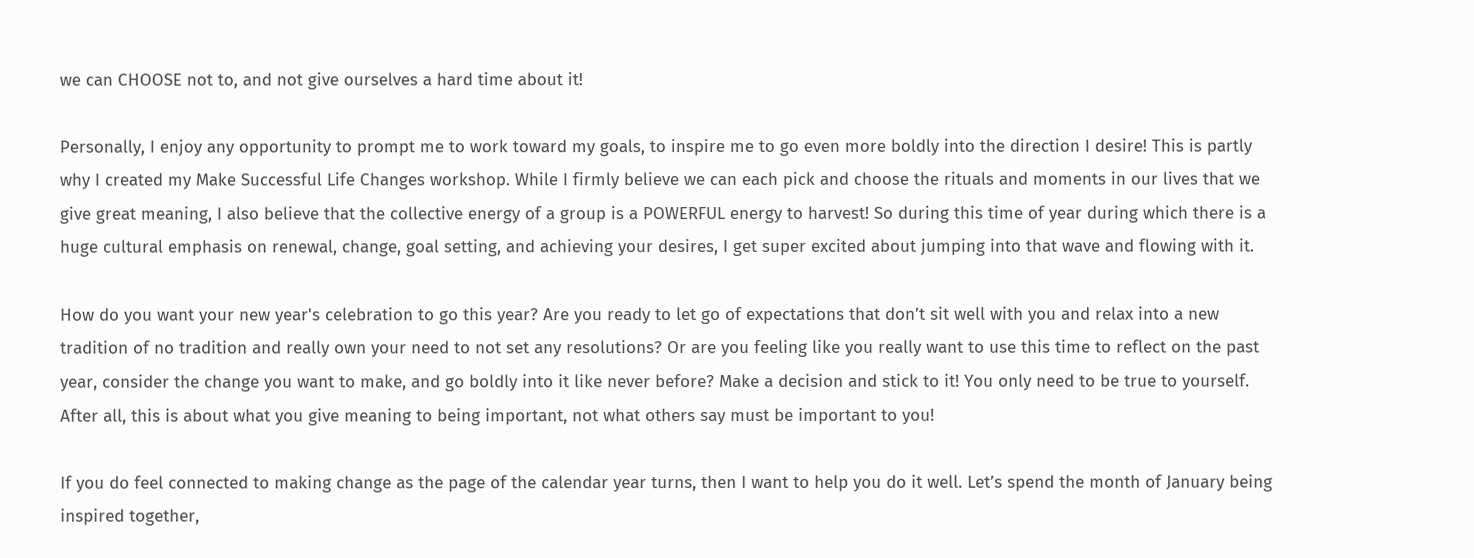we can CHOOSE not to, and not give ourselves a hard time about it!

Personally, I enjoy any opportunity to prompt me to work toward my goals, to inspire me to go even more boldly into the direction I desire! This is partly why I created my Make Successful Life Changes workshop. While I firmly believe we can each pick and choose the rituals and moments in our lives that we give great meaning, I also believe that the collective energy of a group is a POWERFUL energy to harvest! So during this time of year during which there is a huge cultural emphasis on renewal, change, goal setting, and achieving your desires, I get super excited about jumping into that wave and flowing with it.

How do you want your new year's celebration to go this year? Are you ready to let go of expectations that don’t sit well with you and relax into a new tradition of no tradition and really own your need to not set any resolutions? Or are you feeling like you really want to use this time to reflect on the past year, consider the change you want to make, and go boldly into it like never before? Make a decision and stick to it! You only need to be true to yourself. After all, this is about what you give meaning to being important, not what others say must be important to you!

If you do feel connected to making change as the page of the calendar year turns, then I want to help you do it well. Let’s spend the month of January being inspired together,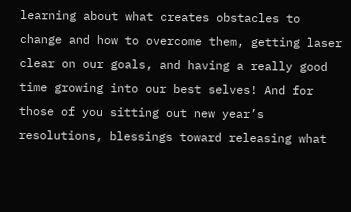learning about what creates obstacles to change and how to overcome them, getting laser clear on our goals, and having a really good time growing into our best selves! And for those of you sitting out new year’s resolutions, blessings toward releasing what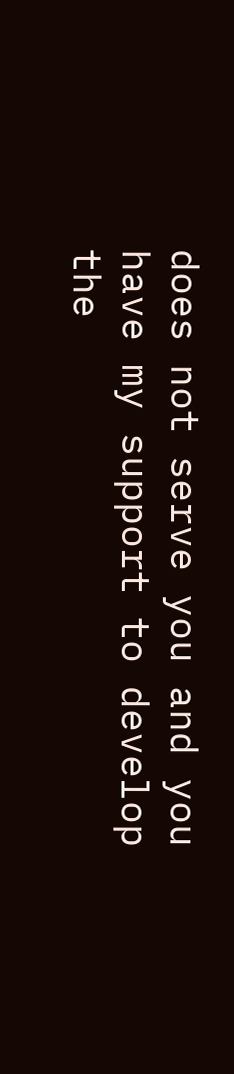does not serve you and you have my support to develop the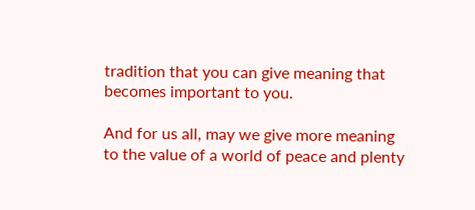tradition that you can give meaning that becomes important to you.

And for us all, may we give more meaning to the value of a world of peace and plenty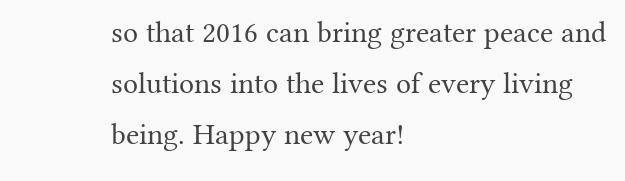so that 2016 can bring greater peace and solutions into the lives of every living being. Happy new year!